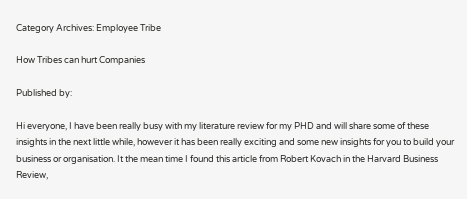Category Archives: Employee Tribe

How Tribes can hurt Companies

Published by:

Hi everyone, I have been really busy with my literature review for my PHD and will share some of these insights in the next little while, however it has been really exciting and some new insights for you to build your business or organisation. It the mean time I found this article from Robert Kovach in the Harvard Business Review,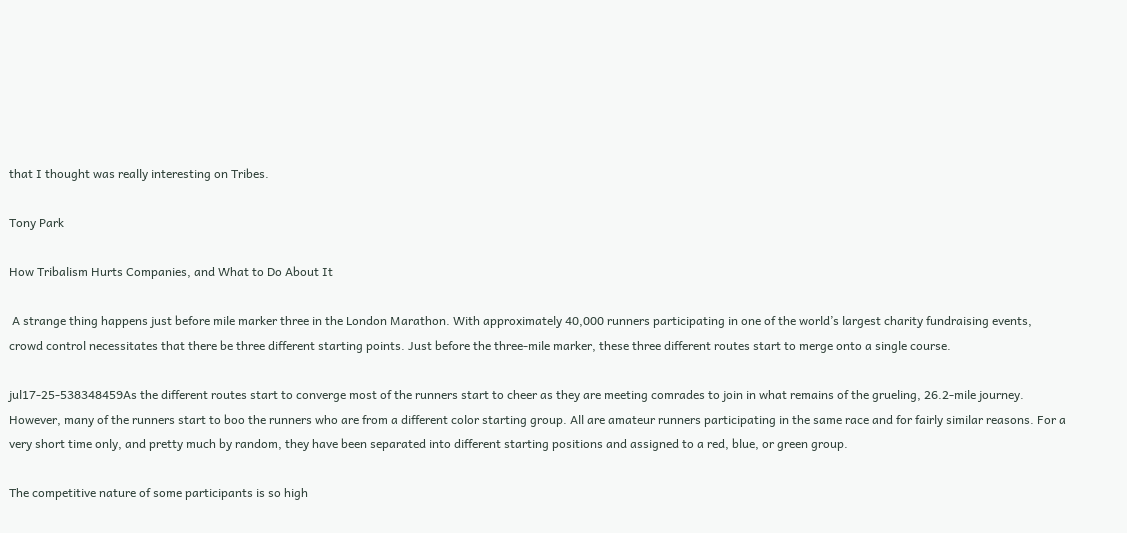that I thought was really interesting on Tribes.

Tony Park

How Tribalism Hurts Companies, and What to Do About It

 A strange thing happens just before mile marker three in the London Marathon. With approximately 40,000 runners participating in one of the world’s largest charity fundraising events, crowd control necessitates that there be three different starting points. Just before the three-mile marker, these three different routes start to merge onto a single course.

jul17-25-538348459As the different routes start to converge most of the runners start to cheer as they are meeting comrades to join in what remains of the grueling, 26.2-mile journey. However, many of the runners start to boo the runners who are from a different color starting group. All are amateur runners participating in the same race and for fairly similar reasons. For a very short time only, and pretty much by random, they have been separated into different starting positions and assigned to a red, blue, or green group.

The competitive nature of some participants is so high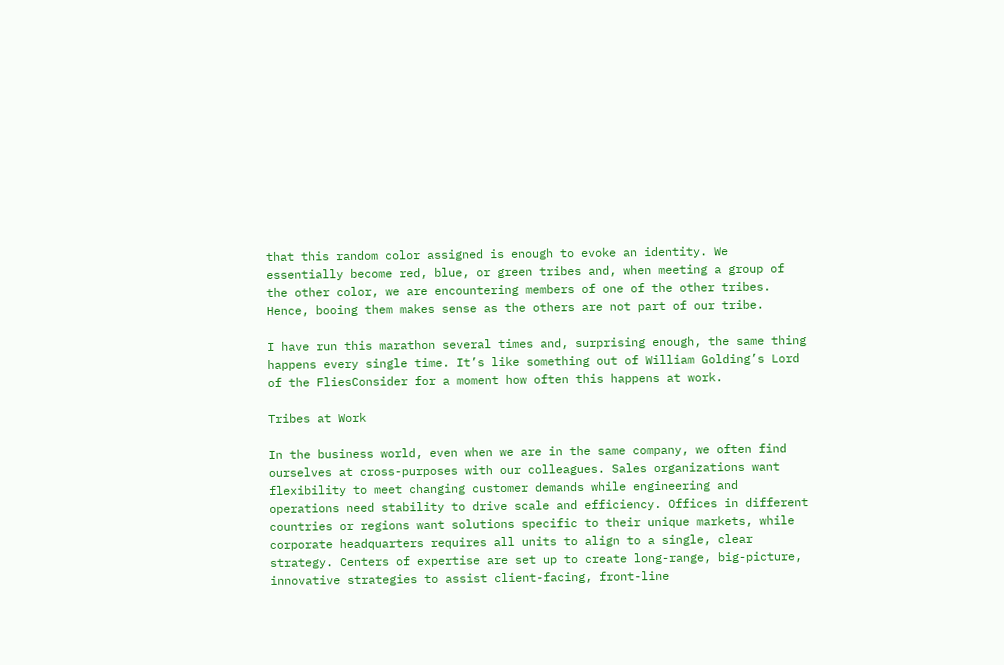that this random color assigned is enough to evoke an identity. We essentially become red, blue, or green tribes and, when meeting a group of the other color, we are encountering members of one of the other tribes. Hence, booing them makes sense as the others are not part of our tribe.

I have run this marathon several times and, surprising enough, the same thing happens every single time. It’s like something out of William Golding’s Lord of the FliesConsider for a moment how often this happens at work.

Tribes at Work

In the business world, even when we are in the same company, we often find ourselves at cross-purposes with our colleagues. Sales organizations want flexibility to meet changing customer demands while engineering and operations need stability to drive scale and efficiency. Offices in different countries or regions want solutions specific to their unique markets, while corporate headquarters requires all units to align to a single, clear strategy. Centers of expertise are set up to create long-range, big-picture, innovative strategies to assist client-facing, front-line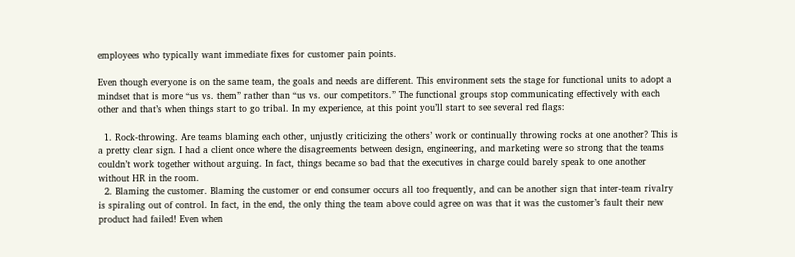employees who typically want immediate fixes for customer pain points.

Even though everyone is on the same team, the goals and needs are different. This environment sets the stage for functional units to adopt a mindset that is more “us vs. them” rather than “us vs. our competitors.” The functional groups stop communicating effectively with each other and that’s when things start to go tribal. In my experience, at this point you’ll start to see several red flags:

  1. Rock-throwing. Are teams blaming each other, unjustly criticizing the others’ work or continually throwing rocks at one another? This is a pretty clear sign. I had a client once where the disagreements between design, engineering, and marketing were so strong that the teams couldn’t work together without arguing. In fact, things became so bad that the executives in charge could barely speak to one another without HR in the room.
  2. Blaming the customer. Blaming the customer or end consumer occurs all too frequently, and can be another sign that inter-team rivalry is spiraling out of control. In fact, in the end, the only thing the team above could agree on was that it was the customer’s fault their new product had failed! Even when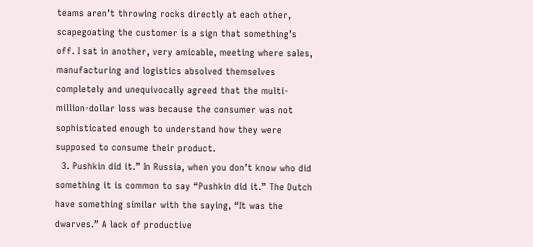teams aren’t throwing rocks directly at each other, scapegoating the customer is a sign that something’s off. I sat in another, very amicable, meeting where sales, manufacturing and logistics absolved themselves completely and unequivocally agreed that the multi-million-dollar loss was because the consumer was not sophisticated enough to understand how they were supposed to consume their product.
  3. Pushkin did it.” In Russia, when you don’t know who did something it is common to say “Pushkin did it.” The Dutch have something similar with the saying, “It was the dwarves.” A lack of productive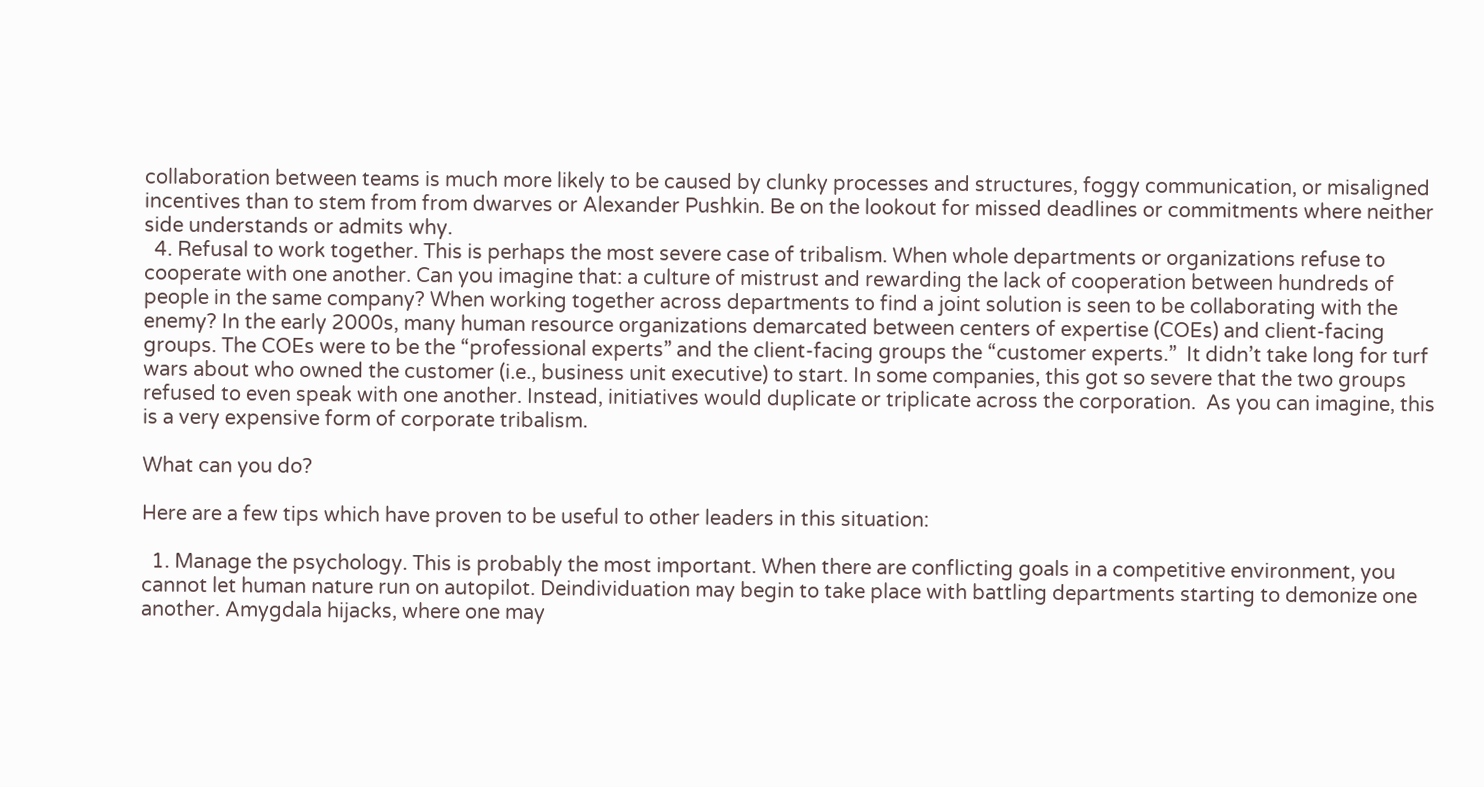collaboration between teams is much more likely to be caused by clunky processes and structures, foggy communication, or misaligned incentives than to stem from from dwarves or Alexander Pushkin. Be on the lookout for missed deadlines or commitments where neither side understands or admits why.
  4. Refusal to work together. This is perhaps the most severe case of tribalism. When whole departments or organizations refuse to cooperate with one another. Can you imagine that: a culture of mistrust and rewarding the lack of cooperation between hundreds of people in the same company? When working together across departments to find a joint solution is seen to be collaborating with the enemy? In the early 2000s, many human resource organizations demarcated between centers of expertise (COEs) and client-facing groups. The COEs were to be the “professional experts” and the client-facing groups the “customer experts.”  It didn’t take long for turf wars about who owned the customer (i.e., business unit executive) to start. In some companies, this got so severe that the two groups refused to even speak with one another. Instead, initiatives would duplicate or triplicate across the corporation.  As you can imagine, this is a very expensive form of corporate tribalism.

What can you do?

Here are a few tips which have proven to be useful to other leaders in this situation:

  1. Manage the psychology. This is probably the most important. When there are conflicting goals in a competitive environment, you cannot let human nature run on autopilot. Deindividuation may begin to take place with battling departments starting to demonize one another. Amygdala hijacks, where one may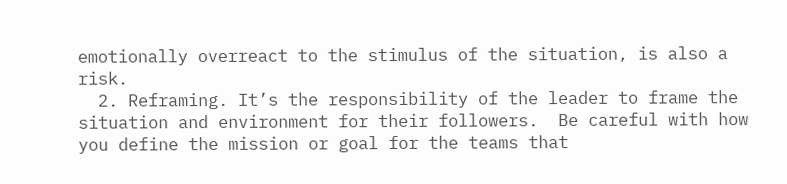emotionally overreact to the stimulus of the situation, is also a risk.
  2. Reframing. It’s the responsibility of the leader to frame the situation and environment for their followers.  Be careful with how you define the mission or goal for the teams that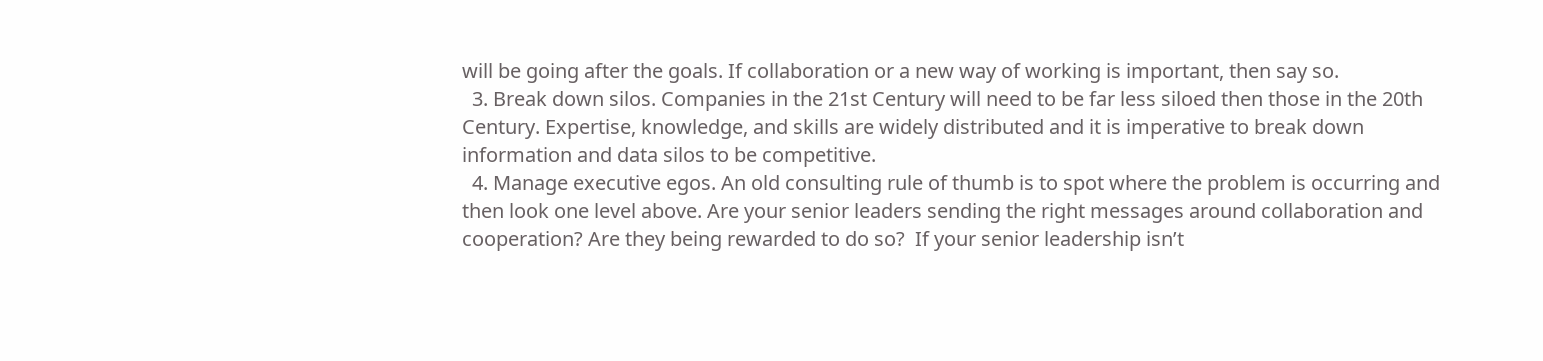will be going after the goals. If collaboration or a new way of working is important, then say so.
  3. Break down silos. Companies in the 21st Century will need to be far less siloed then those in the 20th Century. Expertise, knowledge, and skills are widely distributed and it is imperative to break down information and data silos to be competitive.
  4. Manage executive egos. An old consulting rule of thumb is to spot where the problem is occurring and then look one level above. Are your senior leaders sending the right messages around collaboration and cooperation? Are they being rewarded to do so?  If your senior leadership isn’t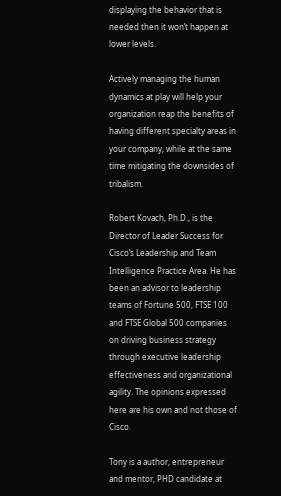displaying the behavior that is needed then it won’t happen at lower levels.

Actively managing the human dynamics at play will help your organization reap the benefits of having different specialty areas in your company, while at the same time mitigating the downsides of tribalism.

Robert Kovach, Ph.D., is the Director of Leader Success for Cisco’s Leadership and Team Intelligence Practice Area. He has been an advisor to leadership teams of Fortune 500, FTSE 100 and FTSE Global 500 companies on driving business strategy through executive leadership effectiveness and organizational agility. The opinions expressed here are his own and not those of Cisco.

Tony is a author, entrepreneur and mentor, PHD candidate at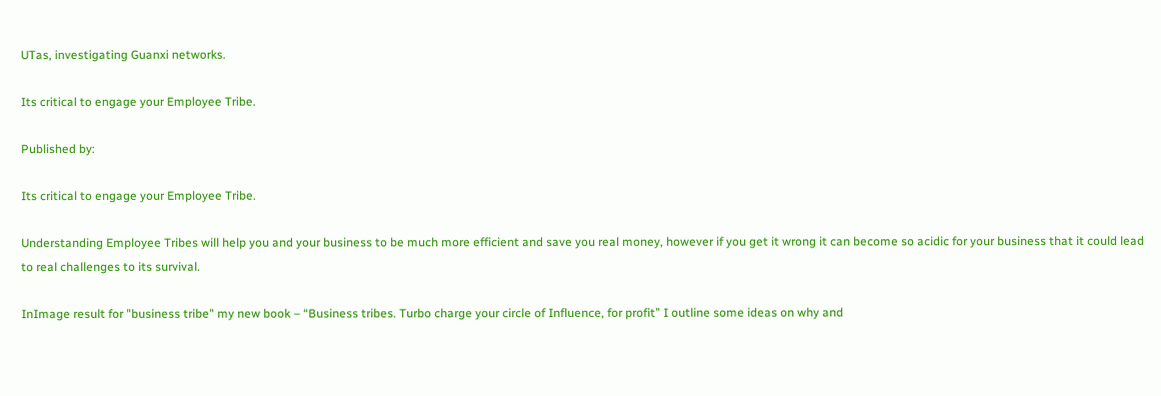UTas, investigating Guanxi networks.

Its critical to engage your Employee Tribe.

Published by:

Its critical to engage your Employee Tribe.

Understanding Employee Tribes will help you and your business to be much more efficient and save you real money, however if you get it wrong it can become so acidic for your business that it could lead to real challenges to its survival.

InImage result for "business tribe" my new book – “Business tribes. Turbo charge your circle of Influence, for profit” I outline some ideas on why and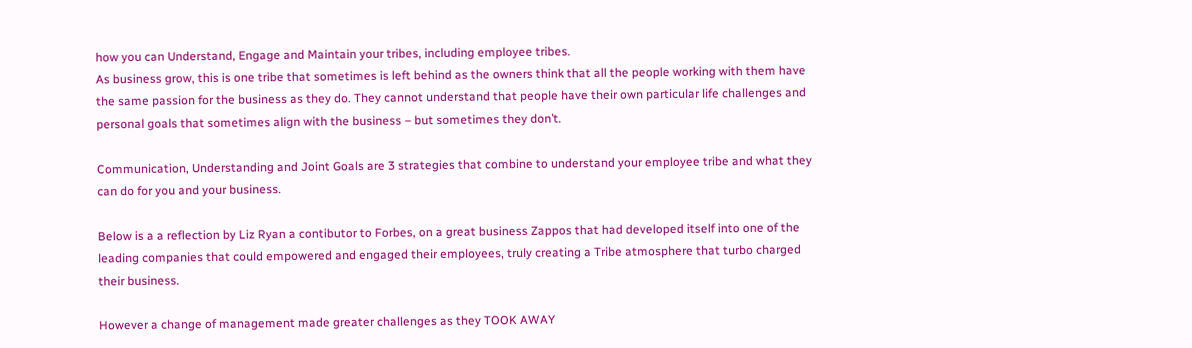how you can Understand, Engage and Maintain your tribes, including employee tribes.
As business grow, this is one tribe that sometimes is left behind as the owners think that all the people working with them have the same passion for the business as they do. They cannot understand that people have their own particular life challenges and personal goals that sometimes align with the business – but sometimes they don’t.

Communication, Understanding and Joint Goals are 3 strategies that combine to understand your employee tribe and what they can do for you and your business.

Below is a a reflection by Liz Ryan a contibutor to Forbes, on a great business Zappos that had developed itself into one of the leading companies that could empowered and engaged their employees, truly creating a Tribe atmosphere that turbo charged their business.

However a change of management made greater challenges as they TOOK AWAY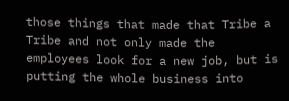those things that made that Tribe a Tribe and not only made the employees look for a new job, but is putting the whole business into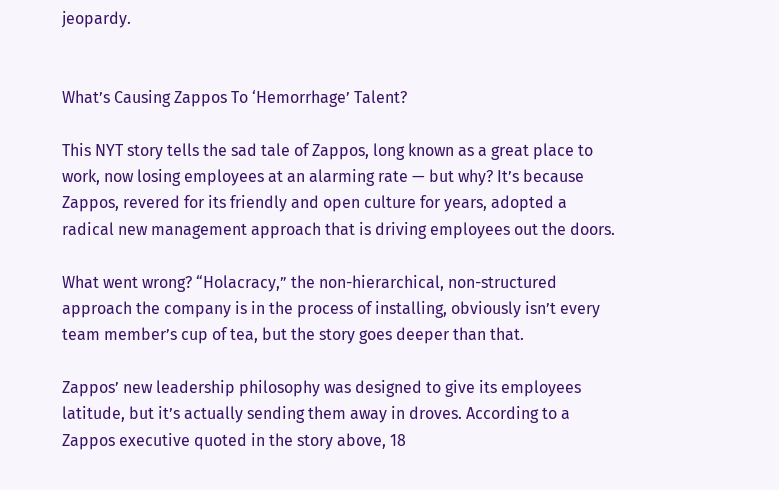jeopardy.


What’s Causing Zappos To ‘Hemorrhage’ Talent?

This NYT story tells the sad tale of Zappos, long known as a great place to work, now losing employees at an alarming rate — but why? It’s because Zappos, revered for its friendly and open culture for years, adopted a radical new management approach that is driving employees out the doors.

What went wrong? “Holacracy,” the non-hierarchical, non-structured approach the company is in the process of installing, obviously isn’t every team member’s cup of tea, but the story goes deeper than that.

Zappos’ new leadership philosophy was designed to give its employees latitude, but it’s actually sending them away in droves. According to a Zappos executive quoted in the story above, 18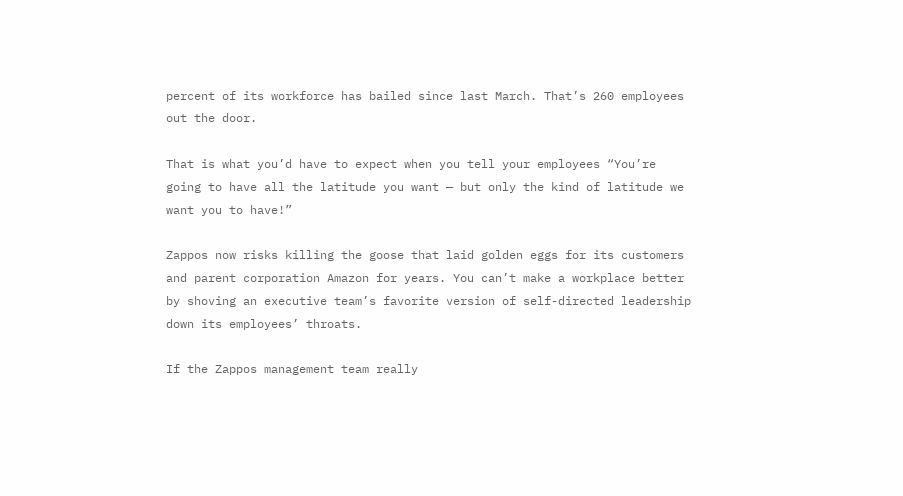percent of its workforce has bailed since last March. That’s 260 employees out the door.

That is what you’d have to expect when you tell your employees “You’re going to have all the latitude you want — but only the kind of latitude we want you to have!”

Zappos now risks killing the goose that laid golden eggs for its customers and parent corporation Amazon for years. You can’t make a workplace better by shoving an executive team’s favorite version of self-directed leadership down its employees’ throats.

If the Zappos management team really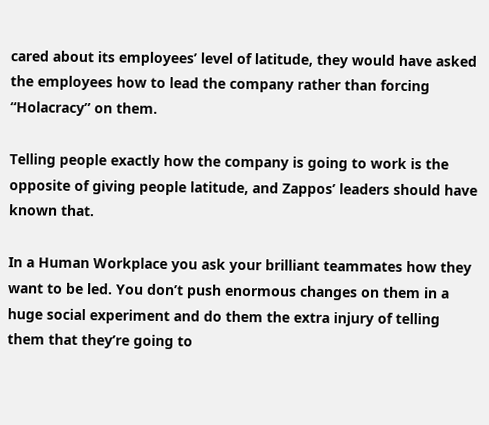cared about its employees’ level of latitude, they would have asked the employees how to lead the company rather than forcing “Holacracy” on them.

Telling people exactly how the company is going to work is the opposite of giving people latitude, and Zappos’ leaders should have known that.

In a Human Workplace you ask your brilliant teammates how they want to be led. You don’t push enormous changes on them in a huge social experiment and do them the extra injury of telling them that they’re going to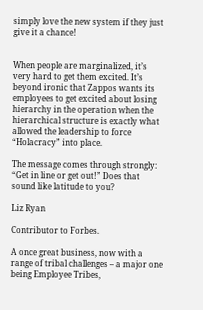simply love the new system if they just give it a chance!


When people are marginalized, it’s very hard to get them excited. It’s beyond ironic that Zappos wants its employees to get excited about losing hierarchy in the operation when the hierarchical structure is exactly what allowed the leadership to force “Holacracy” into place.

The message comes through strongly: “Get in line or get out!” Does that sound like latitude to you?

Liz Ryan

Contributor to Forbes.

A once great business, now with a range of tribal challenges – a major one being Employee Tribes,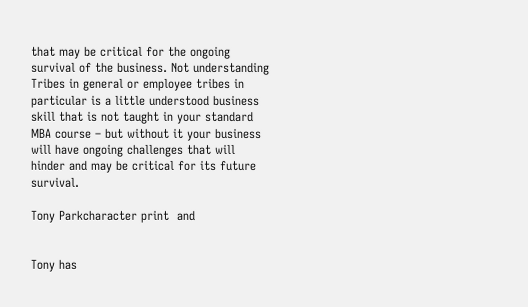that may be critical for the ongoing survival of the business. Not understanding Tribes in general or employee tribes in particular is a little understood business skill that is not taught in your standard MBA course – but without it your business will have ongoing challenges that will hinder and may be critical for its future survival.

Tony Parkcharacter print  and


Tony has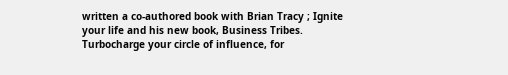written a co-authored book with Brian Tracy ; Ignite your life and his new book, Business Tribes. Turbocharge your circle of influence, for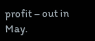profit – out in May.